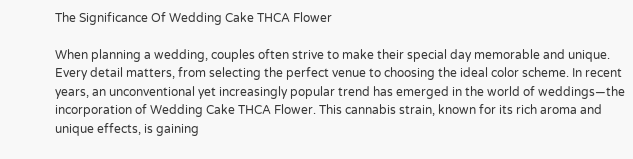The Significance Of Wedding Cake THCA Flower

When planning a wedding, couples often strive to make their special day memorable and unique. Every detail matters, from selecting the perfect venue to choosing the ideal color scheme. In recent years, an unconventional yet increasingly popular trend has emerged in the world of weddings—the incorporation of Wedding Cake THCA Flower. This cannabis strain, known for its rich aroma and unique effects, is gaining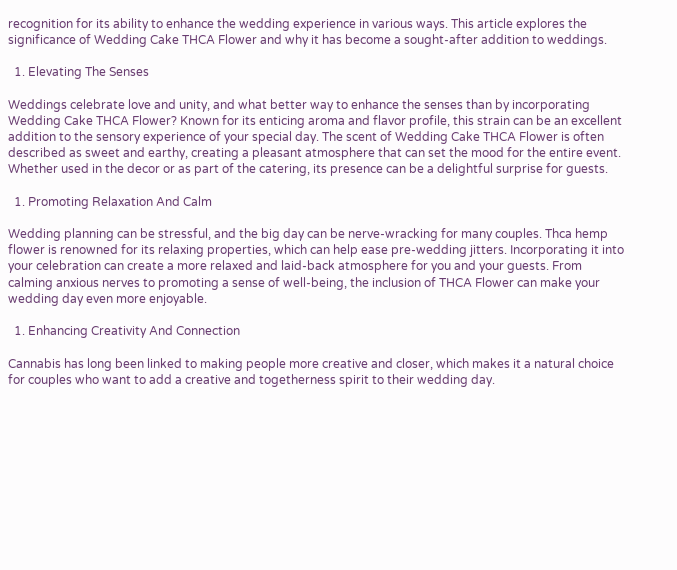recognition for its ability to enhance the wedding experience in various ways. This article explores the significance of Wedding Cake THCA Flower and why it has become a sought-after addition to weddings.

  1. Elevating The Senses

Weddings celebrate love and unity, and what better way to enhance the senses than by incorporating Wedding Cake THCA Flower? Known for its enticing aroma and flavor profile, this strain can be an excellent addition to the sensory experience of your special day. The scent of Wedding Cake THCA Flower is often described as sweet and earthy, creating a pleasant atmosphere that can set the mood for the entire event. Whether used in the decor or as part of the catering, its presence can be a delightful surprise for guests.

  1. Promoting Relaxation And Calm

Wedding planning can be stressful, and the big day can be nerve-wracking for many couples. Thca hemp flower is renowned for its relaxing properties, which can help ease pre-wedding jitters. Incorporating it into your celebration can create a more relaxed and laid-back atmosphere for you and your guests. From calming anxious nerves to promoting a sense of well-being, the inclusion of THCA Flower can make your wedding day even more enjoyable.

  1. Enhancing Creativity And Connection

Cannabis has long been linked to making people more creative and closer, which makes it a natural choice for couples who want to add a creative and togetherness spirit to their wedding day.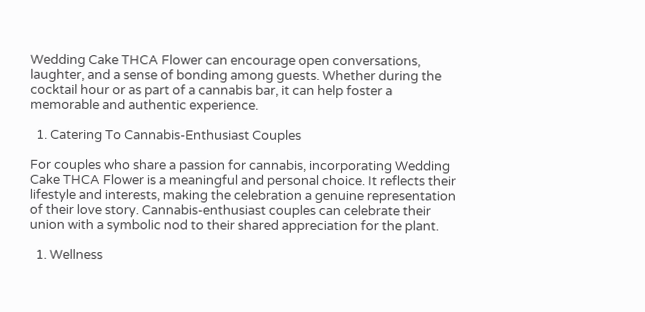Wedding Cake THCA Flower can encourage open conversations, laughter, and a sense of bonding among guests. Whether during the cocktail hour or as part of a cannabis bar, it can help foster a memorable and authentic experience.

  1. Catering To Cannabis-Enthusiast Couples

For couples who share a passion for cannabis, incorporating Wedding Cake THCA Flower is a meaningful and personal choice. It reflects their lifestyle and interests, making the celebration a genuine representation of their love story. Cannabis-enthusiast couples can celebrate their union with a symbolic nod to their shared appreciation for the plant.

  1. Wellness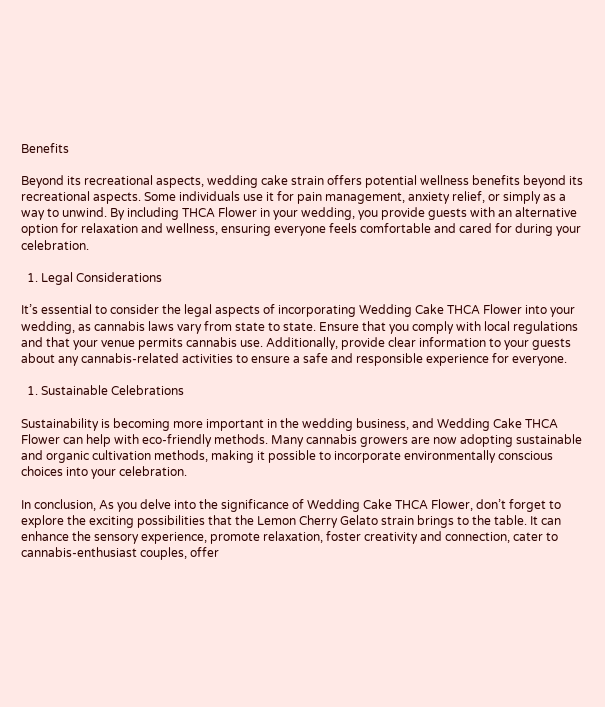Benefits

Beyond its recreational aspects, wedding cake strain offers potential wellness benefits beyond its recreational aspects. Some individuals use it for pain management, anxiety relief, or simply as a way to unwind. By including THCA Flower in your wedding, you provide guests with an alternative option for relaxation and wellness, ensuring everyone feels comfortable and cared for during your celebration.

  1. Legal Considerations

It’s essential to consider the legal aspects of incorporating Wedding Cake THCA Flower into your wedding, as cannabis laws vary from state to state. Ensure that you comply with local regulations and that your venue permits cannabis use. Additionally, provide clear information to your guests about any cannabis-related activities to ensure a safe and responsible experience for everyone.

  1. Sustainable Celebrations

Sustainability is becoming more important in the wedding business, and Wedding Cake THCA Flower can help with eco-friendly methods. Many cannabis growers are now adopting sustainable and organic cultivation methods, making it possible to incorporate environmentally conscious choices into your celebration.

In conclusion, As you delve into the significance of Wedding Cake THCA Flower, don’t forget to explore the exciting possibilities that the Lemon Cherry Gelato strain brings to the table. It can enhance the sensory experience, promote relaxation, foster creativity and connection, cater to cannabis-enthusiast couples, offer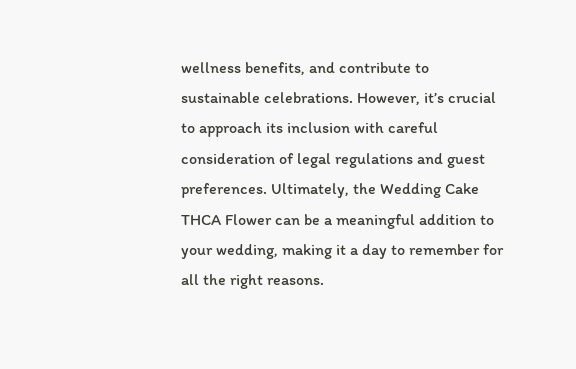wellness benefits, and contribute to sustainable celebrations. However, it’s crucial to approach its inclusion with careful consideration of legal regulations and guest preferences. Ultimately, the Wedding Cake THCA Flower can be a meaningful addition to your wedding, making it a day to remember for all the right reasons.